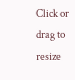Click or drag to resize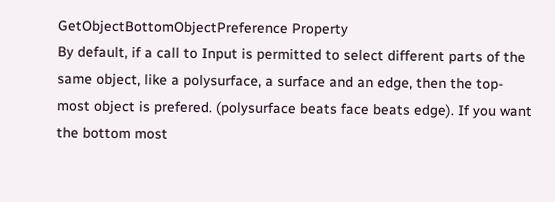GetObjectBottomObjectPreference Property
By default, if a call to Input is permitted to select different parts of the same object, like a polysurface, a surface and an edge, then the top-most object is prefered. (polysurface beats face beats edge). If you want the bottom most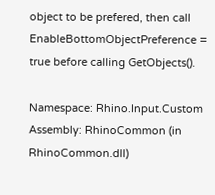object to be prefered, then call EnableBottomObjectPreference = true before calling GetObjects().

Namespace: Rhino.Input.Custom
Assembly: RhinoCommon (in RhinoCommon.dll)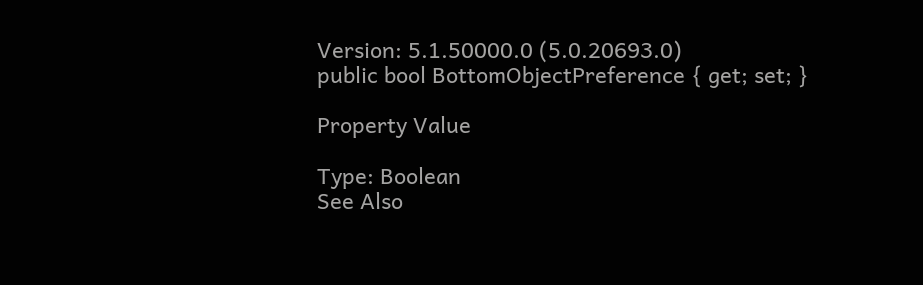Version: 5.1.50000.0 (5.0.20693.0)
public bool BottomObjectPreference { get; set; }

Property Value

Type: Boolean
See Also